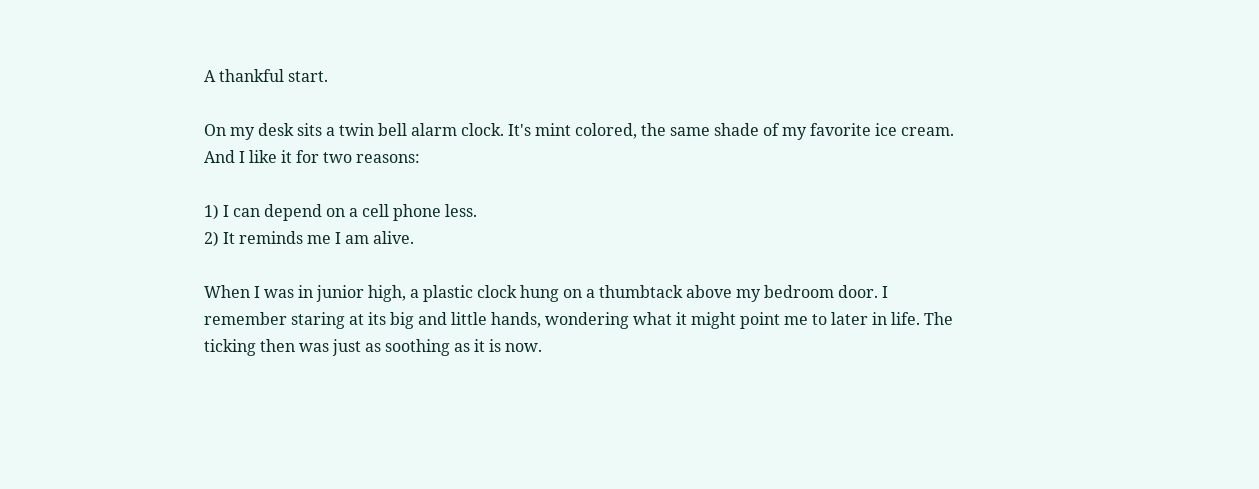A thankful start.

On my desk sits a twin bell alarm clock. It's mint colored, the same shade of my favorite ice cream. And I like it for two reasons:

1) I can depend on a cell phone less.
2) It reminds me I am alive.

When I was in junior high, a plastic clock hung on a thumbtack above my bedroom door. I remember staring at its big and little hands, wondering what it might point me to later in life. The ticking then was just as soothing as it is now.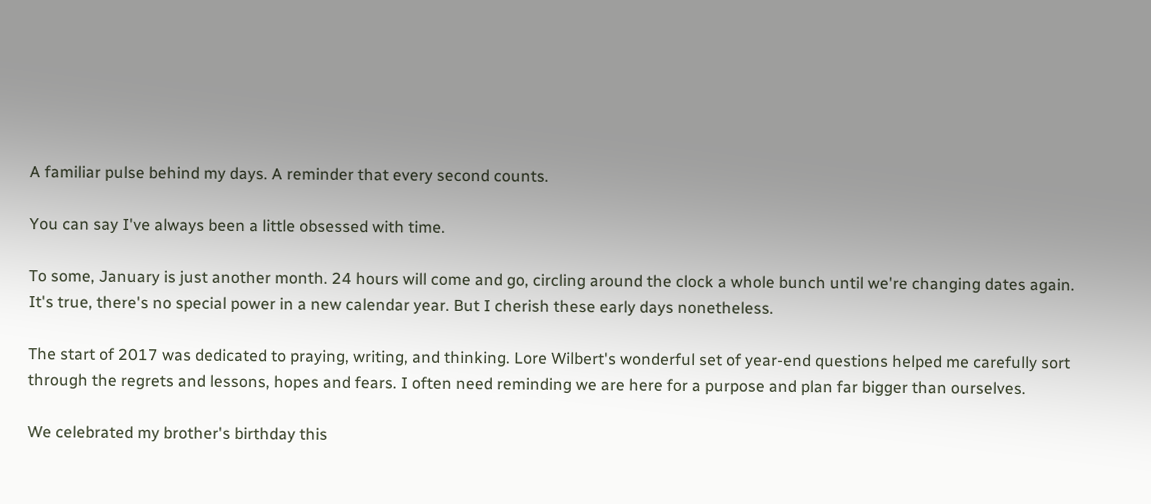A familiar pulse behind my days. A reminder that every second counts.

You can say I've always been a little obsessed with time.

To some, January is just another month. 24 hours will come and go, circling around the clock a whole bunch until we're changing dates again. It's true, there's no special power in a new calendar year. But I cherish these early days nonetheless.

The start of 2017 was dedicated to praying, writing, and thinking. Lore Wilbert's wonderful set of year-end questions helped me carefully sort through the regrets and lessons, hopes and fears. I often need reminding we are here for a purpose and plan far bigger than ourselves.

We celebrated my brother's birthday this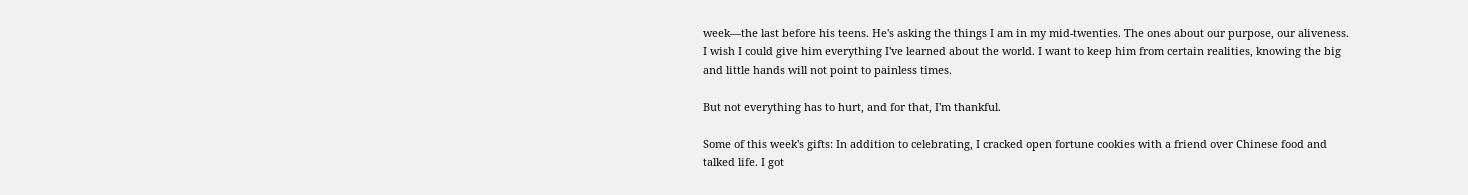week—the last before his teens. He's asking the things I am in my mid-twenties. The ones about our purpose, our aliveness. I wish I could give him everything I've learned about the world. I want to keep him from certain realities, knowing the big and little hands will not point to painless times.

But not everything has to hurt, and for that, I'm thankful.

Some of this week's gifts: In addition to celebrating, I cracked open fortune cookies with a friend over Chinese food and talked life. I got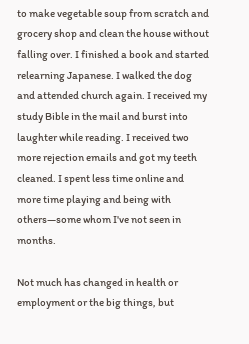to make vegetable soup from scratch and grocery shop and clean the house without falling over. I finished a book and started relearning Japanese. I walked the dog and attended church again. I received my study Bible in the mail and burst into laughter while reading. I received two more rejection emails and got my teeth cleaned. I spent less time online and more time playing and being with others—some whom I've not seen in months.

Not much has changed in health or employment or the big things, but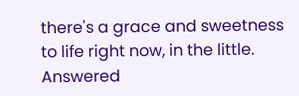there's a grace and sweetness to life right now, in the little. Answered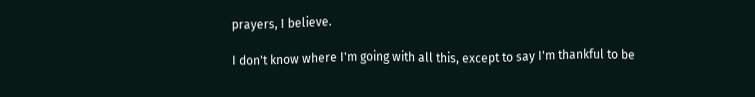prayers, I believe.

I don't know where I'm going with all this, except to say I'm thankful to be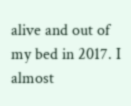alive and out of my bed in 2017. I almost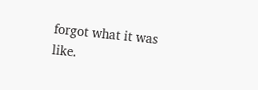forgot what it was like.